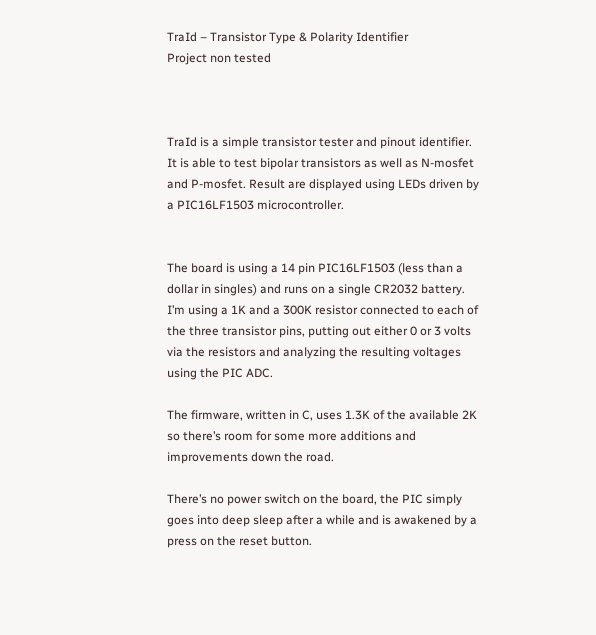TraId – Transistor Type & Polarity Identifier
Project non tested



TraId is a simple transistor tester and pinout identifier. It is able to test bipolar transistors as well as N-mosfet and P-mosfet. Result are displayed using LEDs driven by a PIC16LF1503 microcontroller.


The board is using a 14 pin PIC16LF1503 (less than a dollar in singles) and runs on a single CR2032 battery. I’m using a 1K and a 300K resistor connected to each of the three transistor pins, putting out either 0 or 3 volts via the resistors and analyzing the resulting voltages using the PIC ADC.

The firmware, written in C, uses 1.3K of the available 2K so there’s room for some more additions and improvements down the road.

There’s no power switch on the board, the PIC simply goes into deep sleep after a while and is awakened by a press on the reset button.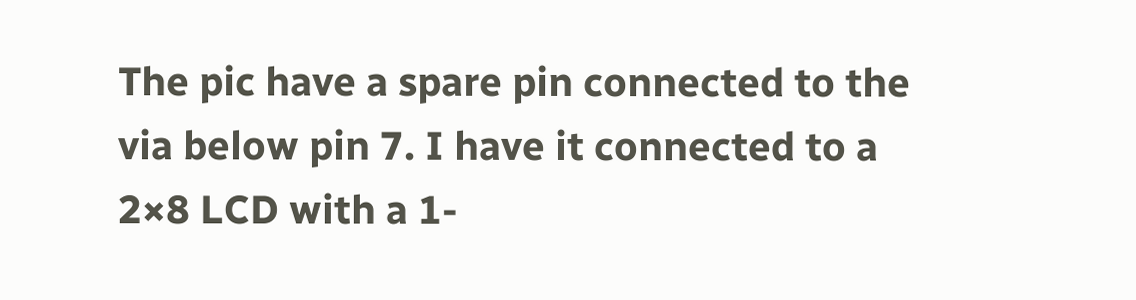The pic have a spare pin connected to the via below pin 7. I have it connected to a 2×8 LCD with a 1-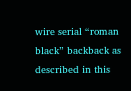wire serial “roman black” backback as described in this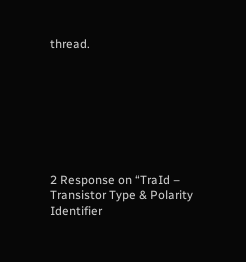thread.








2 Response on “TraId – Transistor Type & Polarity Identifier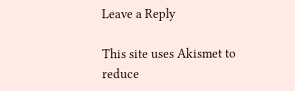Leave a Reply

This site uses Akismet to reduce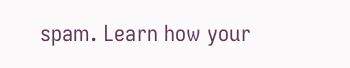spam. Learn how your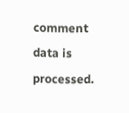comment data is processed.